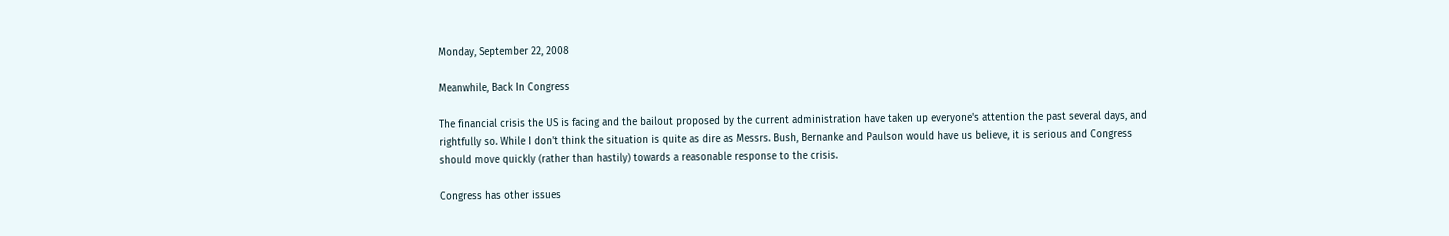Monday, September 22, 2008

Meanwhile, Back In Congress

The financial crisis the US is facing and the bailout proposed by the current administration have taken up everyone's attention the past several days, and rightfully so. While I don't think the situation is quite as dire as Messrs. Bush, Bernanke and Paulson would have us believe, it is serious and Congress should move quickly (rather than hastily) towards a reasonable response to the crisis.

Congress has other issues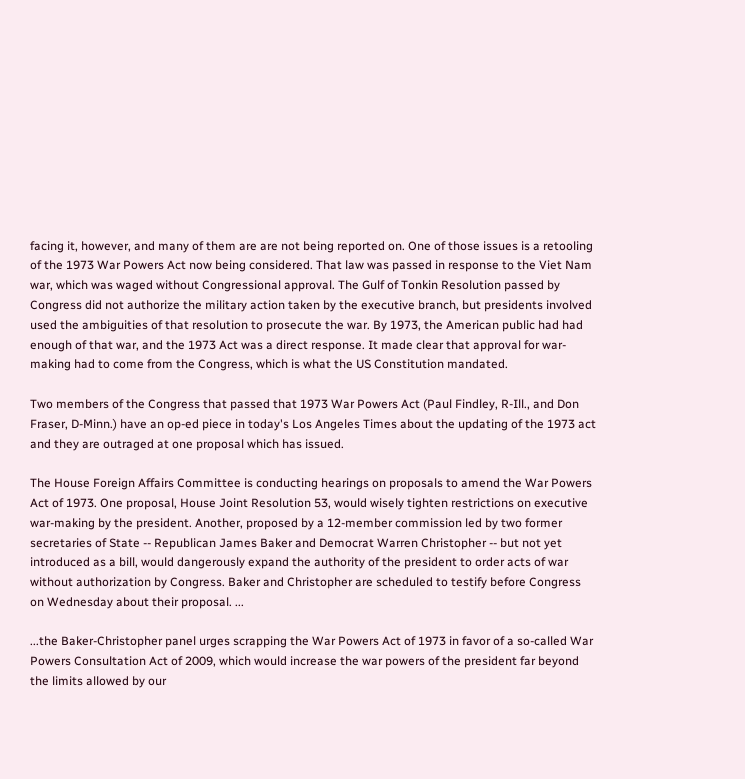facing it, however, and many of them are are not being reported on. One of those issues is a retooling of the 1973 War Powers Act now being considered. That law was passed in response to the Viet Nam war, which was waged without Congressional approval. The Gulf of Tonkin Resolution passed by Congress did not authorize the military action taken by the executive branch, but presidents involved used the ambiguities of that resolution to prosecute the war. By 1973, the American public had had enough of that war, and the 1973 Act was a direct response. It made clear that approval for war-making had to come from the Congress, which is what the US Constitution mandated.

Two members of the Congress that passed that 1973 War Powers Act (Paul Findley, R-Ill., and Don Fraser, D-Minn.) have an op-ed piece in today's Los Angeles Times about the updating of the 1973 act and they are outraged at one proposal which has issued.

The House Foreign Affairs Committee is conducting hearings on proposals to amend the War Powers Act of 1973. One proposal, House Joint Resolution 53, would wisely tighten restrictions on executive war-making by the president. Another, proposed by a 12-member commission led by two former secretaries of State -- Republican James Baker and Democrat Warren Christopher -- but not yet introduced as a bill, would dangerously expand the authority of the president to order acts of war without authorization by Congress. Baker and Christopher are scheduled to testify before Congress on Wednesday about their proposal. ...

...the Baker-Christopher panel urges scrapping the War Powers Act of 1973 in favor of a so-called War Powers Consultation Act of 2009, which would increase the war powers of the president far beyond the limits allowed by our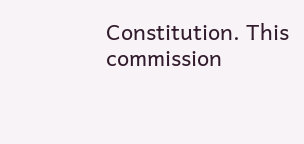Constitution. This commission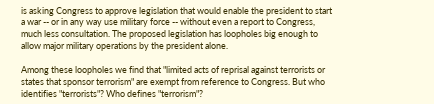is asking Congress to approve legislation that would enable the president to start a war -- or in any way use military force -- without even a report to Congress, much less consultation. The proposed legislation has loopholes big enough to allow major military operations by the president alone.

Among these loopholes we find that "limited acts of reprisal against terrorists or states that sponsor terrorism" are exempt from reference to Congress. But who identifies "terrorists"? Who defines "terrorism"?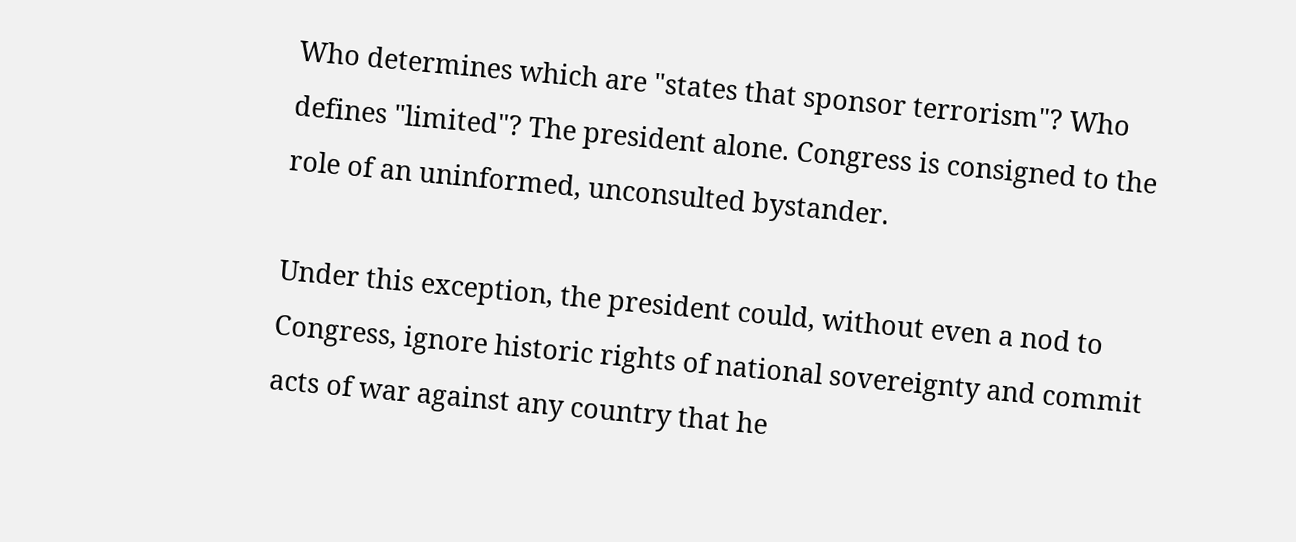Who determines which are "states that sponsor terrorism"? Who defines "limited"? The president alone. Congress is consigned to the role of an uninformed, unconsulted bystander.

Under this exception, the president could, without even a nod to Congress, ignore historic rights of national sovereignty and commit acts of war against any country that he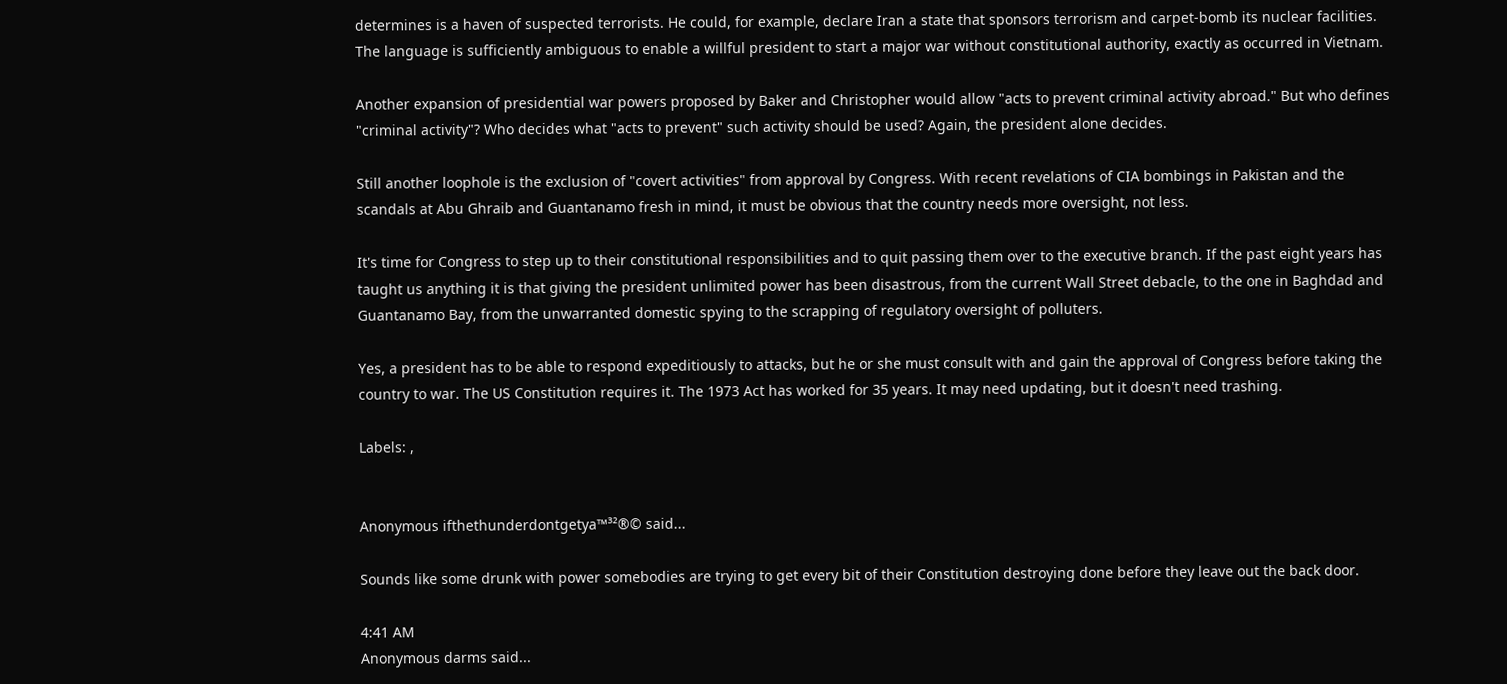determines is a haven of suspected terrorists. He could, for example, declare Iran a state that sponsors terrorism and carpet-bomb its nuclear facilities. The language is sufficiently ambiguous to enable a willful president to start a major war without constitutional authority, exactly as occurred in Vietnam.

Another expansion of presidential war powers proposed by Baker and Christopher would allow "acts to prevent criminal activity abroad." But who defines "criminal activity"? Who decides what "acts to prevent" such activity should be used? Again, the president alone decides.

Still another loophole is the exclusion of "covert activities" from approval by Congress. With recent revelations of CIA bombings in Pakistan and the scandals at Abu Ghraib and Guantanamo fresh in mind, it must be obvious that the country needs more oversight, not less.

It's time for Congress to step up to their constitutional responsibilities and to quit passing them over to the executive branch. If the past eight years has taught us anything it is that giving the president unlimited power has been disastrous, from the current Wall Street debacle, to the one in Baghdad and Guantanamo Bay, from the unwarranted domestic spying to the scrapping of regulatory oversight of polluters.

Yes, a president has to be able to respond expeditiously to attacks, but he or she must consult with and gain the approval of Congress before taking the country to war. The US Constitution requires it. The 1973 Act has worked for 35 years. It may need updating, but it doesn't need trashing.

Labels: ,


Anonymous ifthethunderdontgetya™³²®© said...

Sounds like some drunk with power somebodies are trying to get every bit of their Constitution destroying done before they leave out the back door.

4:41 AM
Anonymous darms said...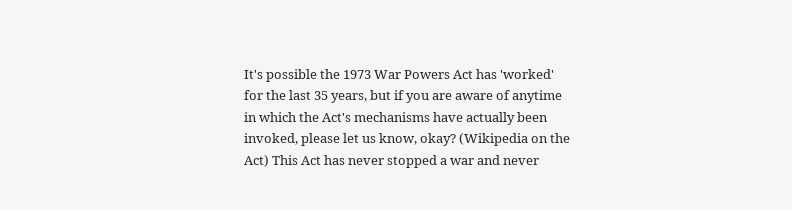It's possible the 1973 War Powers Act has 'worked' for the last 35 years, but if you are aware of anytime in which the Act's mechanisms have actually been invoked, please let us know, okay? (Wikipedia on the Act) This Act has never stopped a war and never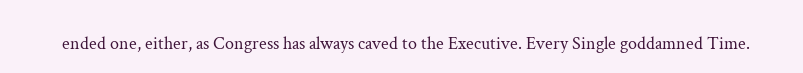ended one, either, as Congress has always caved to the Executive. Every Single goddamned Time.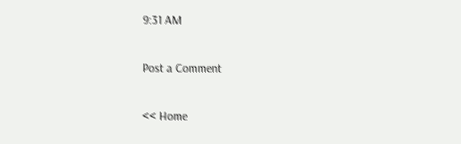9:31 AM

Post a Comment

<< Home